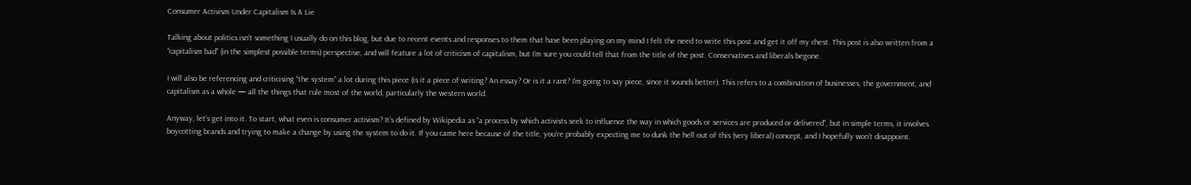Consumer Activism Under Capitalism Is A Lie

Talking about politics isn’t something I usually do on this blog, but due to recent events and responses to them that have been playing on my mind I felt the need to write this post and get it off my chest. This post is also written from a “capitalism bad” (in the simplest possible terms) perspective, and will feature a lot of criticism of capitalism, but I’m sure you could tell that from the title of the post. Conservatives and liberals begone.

I will also be referencing and criticising “the system” a lot during this piece (is it a piece of writing? An essay? Or is it a rant? I’m going to say piece, since it sounds better). This refers to a combination of businesses, the government, and capitalism as a whole — all the things that rule most of the world, particularly the western world.

Anyway, let’s get into it. To start, what even is consumer activism? It’s defined by Wikipedia as “a process by which activists seek to influence the way in which goods or services are produced or delivered”, but in simple terms, it involves boycotting brands and trying to make a change by using the system to do it. If you came here because of the title, you’re probably expecting me to dunk the hell out of this (very liberal) concept, and I hopefully won’t disappoint.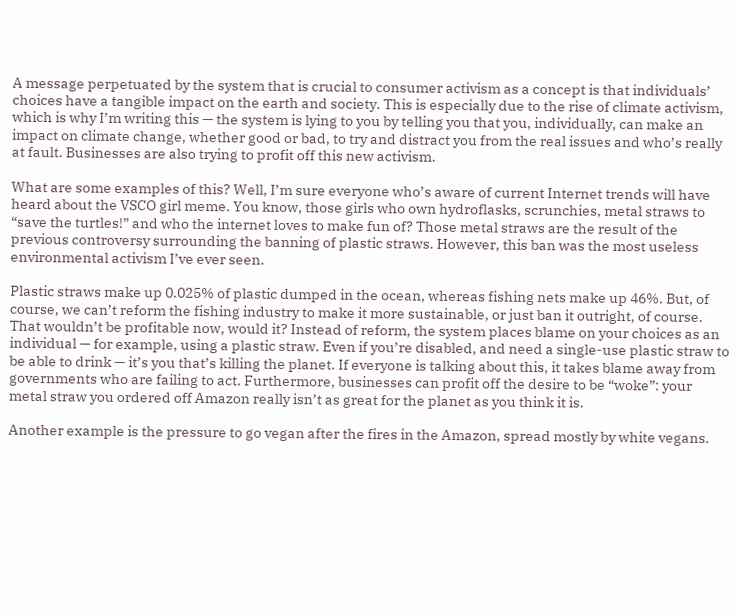A message perpetuated by the system that is crucial to consumer activism as a concept is that individuals’ choices have a tangible impact on the earth and society. This is especially due to the rise of climate activism, which is why I’m writing this — the system is lying to you by telling you that you, individually, can make an impact on climate change, whether good or bad, to try and distract you from the real issues and who’s really at fault. Businesses are also trying to profit off this new activism.

What are some examples of this? Well, I’m sure everyone who’s aware of current Internet trends will have heard about the VSCO girl meme. You know, those girls who own hydroflasks, scrunchies, metal straws to “save the turtles!” and who the internet loves to make fun of? Those metal straws are the result of the previous controversy surrounding the banning of plastic straws. However, this ban was the most useless environmental activism I’ve ever seen.

Plastic straws make up 0.025% of plastic dumped in the ocean, whereas fishing nets make up 46%. But, of course, we can’t reform the fishing industry to make it more sustainable, or just ban it outright, of course. That wouldn’t be profitable now, would it? Instead of reform, the system places blame on your choices as an individual — for example, using a plastic straw. Even if you’re disabled, and need a single-use plastic straw to be able to drink — it’s you that’s killing the planet. If everyone is talking about this, it takes blame away from governments who are failing to act. Furthermore, businesses can profit off the desire to be “woke”: your metal straw you ordered off Amazon really isn’t as great for the planet as you think it is.

Another example is the pressure to go vegan after the fires in the Amazon, spread mostly by white vegans.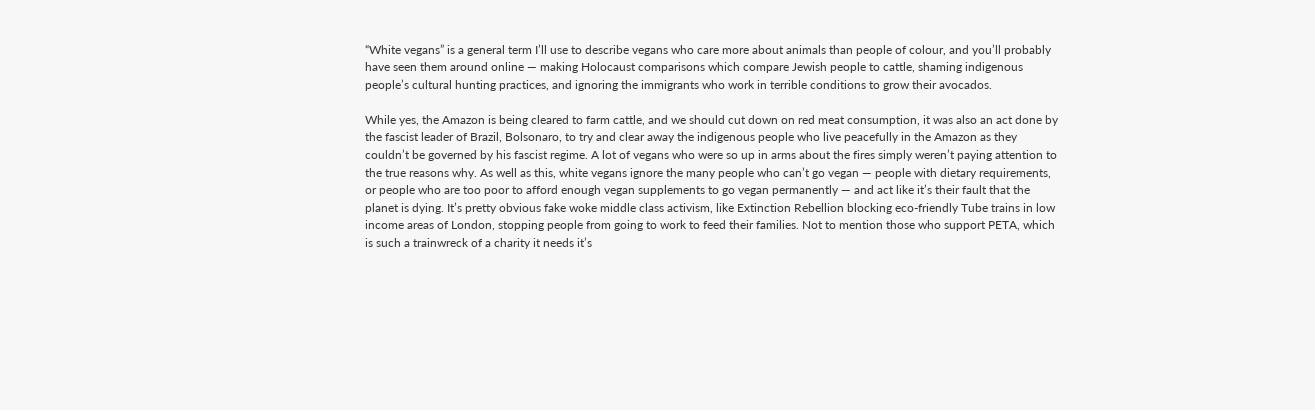“White vegans” is a general term I’ll use to describe vegans who care more about animals than people of colour, and you’ll probably have seen them around online — making Holocaust comparisons which compare Jewish people to cattle, shaming indigenous people’s cultural hunting practices, and ignoring the immigrants who work in terrible conditions to grow their avocados.

While yes, the Amazon is being cleared to farm cattle, and we should cut down on red meat consumption, it was also an act done by the fascist leader of Brazil, Bolsonaro, to try and clear away the indigenous people who live peacefully in the Amazon as they couldn’t be governed by his fascist regime. A lot of vegans who were so up in arms about the fires simply weren’t paying attention to the true reasons why. As well as this, white vegans ignore the many people who can’t go vegan — people with dietary requirements, or people who are too poor to afford enough vegan supplements to go vegan permanently — and act like it’s their fault that the planet is dying. It’s pretty obvious fake woke middle class activism, like Extinction Rebellion blocking eco-friendly Tube trains in low income areas of London, stopping people from going to work to feed their families. Not to mention those who support PETA, which is such a trainwreck of a charity it needs it’s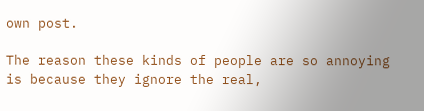own post.

The reason these kinds of people are so annoying is because they ignore the real,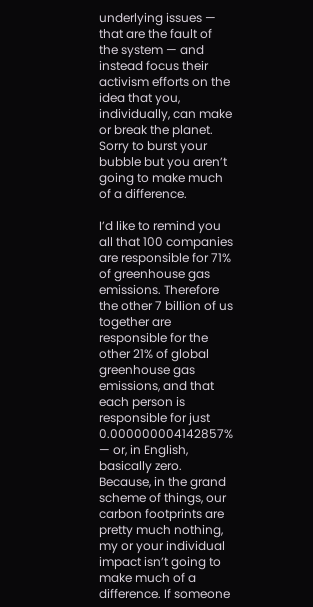underlying issues — that are the fault of the system — and instead focus their activism efforts on the idea that you, individually, can make or break the planet. Sorry to burst your bubble but you aren’t going to make much of a difference.

I’d like to remind you all that 100 companies are responsible for 71% of greenhouse gas emissions. Therefore the other 7 billion of us together are responsible for the other 21% of global greenhouse gas emissions, and that each person is responsible for just 0.000000004142857% — or, in English, basically zero. Because, in the grand scheme of things, our carbon footprints are pretty much nothing, my or your individual impact isn’t going to make much of a difference. If someone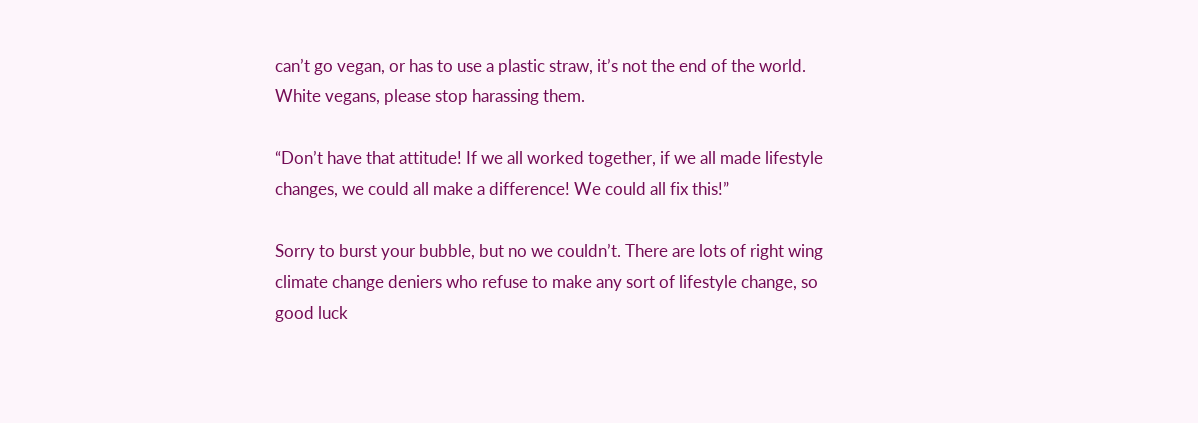can’t go vegan, or has to use a plastic straw, it’s not the end of the world. White vegans, please stop harassing them.

“Don’t have that attitude! If we all worked together, if we all made lifestyle changes, we could all make a difference! We could all fix this!”

Sorry to burst your bubble, but no we couldn’t. There are lots of right wing climate change deniers who refuse to make any sort of lifestyle change, so good luck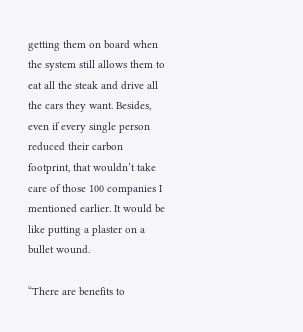getting them on board when the system still allows them to eat all the steak and drive all the cars they want. Besides, even if every single person reduced their carbon footprint, that wouldn’t take care of those 100 companies I mentioned earlier. It would be like putting a plaster on a bullet wound.

“There are benefits to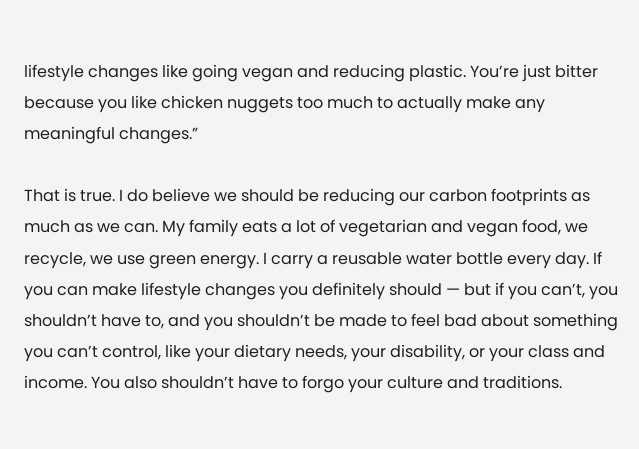lifestyle changes like going vegan and reducing plastic. You’re just bitter because you like chicken nuggets too much to actually make any meaningful changes.”

That is true. I do believe we should be reducing our carbon footprints as much as we can. My family eats a lot of vegetarian and vegan food, we recycle, we use green energy. I carry a reusable water bottle every day. If you can make lifestyle changes you definitely should — but if you can’t, you shouldn’t have to, and you shouldn’t be made to feel bad about something you can’t control, like your dietary needs, your disability, or your class and income. You also shouldn’t have to forgo your culture and traditions.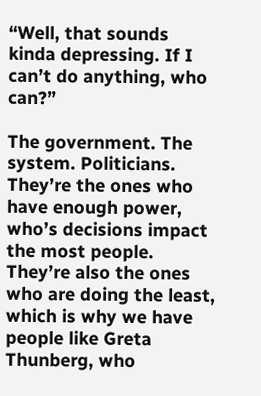“Well, that sounds kinda depressing. If I can’t do anything, who can?”

The government. The system. Politicians. They’re the ones who have enough power, who’s decisions impact the most people. They’re also the ones who are doing the least, which is why we have people like Greta Thunberg, who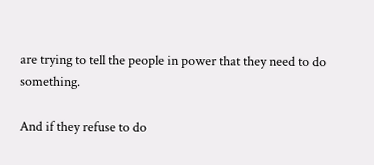are trying to tell the people in power that they need to do something.

And if they refuse to do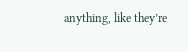anything, like they’re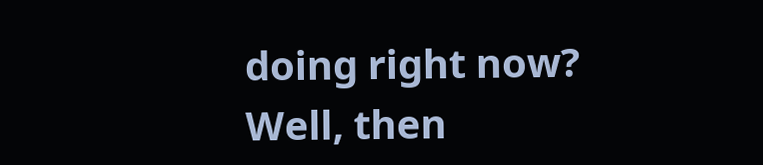doing right now? Well, then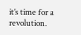it’s time for a revolution.